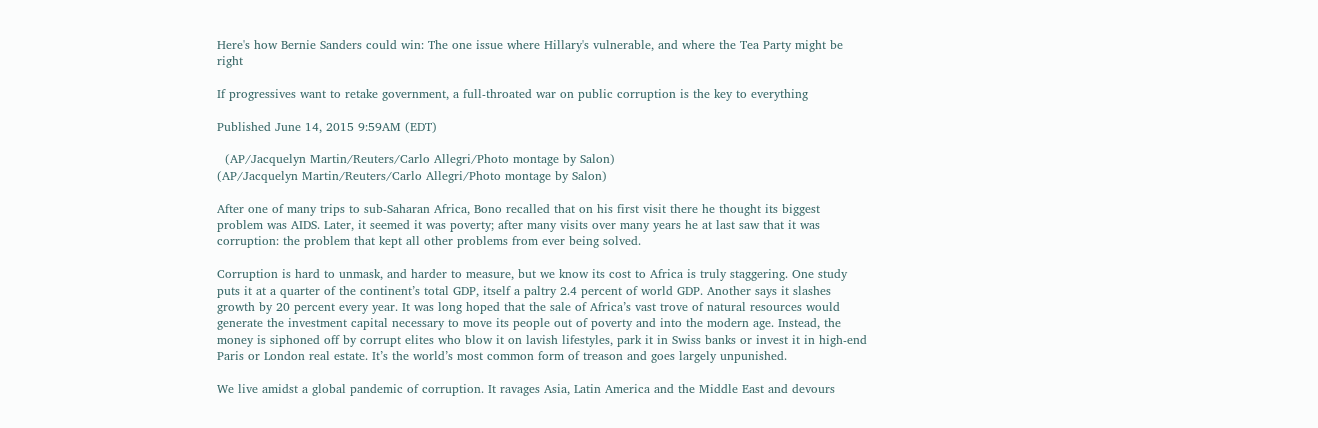Here's how Bernie Sanders could win: The one issue where Hillary's vulnerable, and where the Tea Party might be right

If progressives want to retake government, a full-throated war on public corruption is the key to everything

Published June 14, 2015 9:59AM (EDT)

  (AP/Jacquelyn Martin/Reuters/Carlo Allegri/Photo montage by Salon)
(AP/Jacquelyn Martin/Reuters/Carlo Allegri/Photo montage by Salon)

After one of many trips to sub-Saharan Africa, Bono recalled that on his first visit there he thought its biggest problem was AIDS. Later, it seemed it was poverty; after many visits over many years he at last saw that it was corruption: the problem that kept all other problems from ever being solved.

Corruption is hard to unmask, and harder to measure, but we know its cost to Africa is truly staggering. One study puts it at a quarter of the continent’s total GDP, itself a paltry 2.4 percent of world GDP. Another says it slashes growth by 20 percent every year. It was long hoped that the sale of Africa’s vast trove of natural resources would generate the investment capital necessary to move its people out of poverty and into the modern age. Instead, the money is siphoned off by corrupt elites who blow it on lavish lifestyles, park it in Swiss banks or invest it in high-end Paris or London real estate. It’s the world’s most common form of treason and goes largely unpunished.

We live amidst a global pandemic of corruption. It ravages Asia, Latin America and the Middle East and devours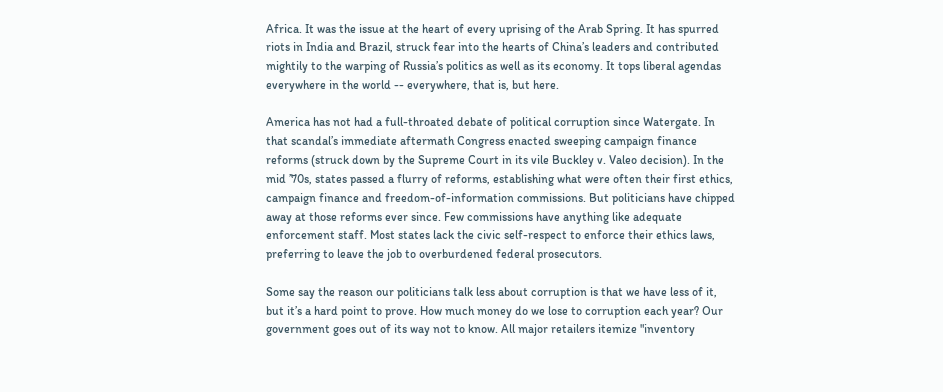Africa. It was the issue at the heart of every uprising of the Arab Spring. It has spurred riots in India and Brazil, struck fear into the hearts of China’s leaders and contributed mightily to the warping of Russia’s politics as well as its economy. It tops liberal agendas everywhere in the world -- everywhere, that is, but here.

America has not had a full-throated debate of political corruption since Watergate. In that scandal’s immediate aftermath Congress enacted sweeping campaign finance reforms (struck down by the Supreme Court in its vile Buckley v. Valeo decision). In the mid ’70s, states passed a flurry of reforms, establishing what were often their first ethics, campaign finance and freedom-of-information commissions. But politicians have chipped away at those reforms ever since. Few commissions have anything like adequate enforcement staff. Most states lack the civic self-respect to enforce their ethics laws, preferring to leave the job to overburdened federal prosecutors.

Some say the reason our politicians talk less about corruption is that we have less of it, but it’s a hard point to prove. How much money do we lose to corruption each year? Our government goes out of its way not to know. All major retailers itemize "inventory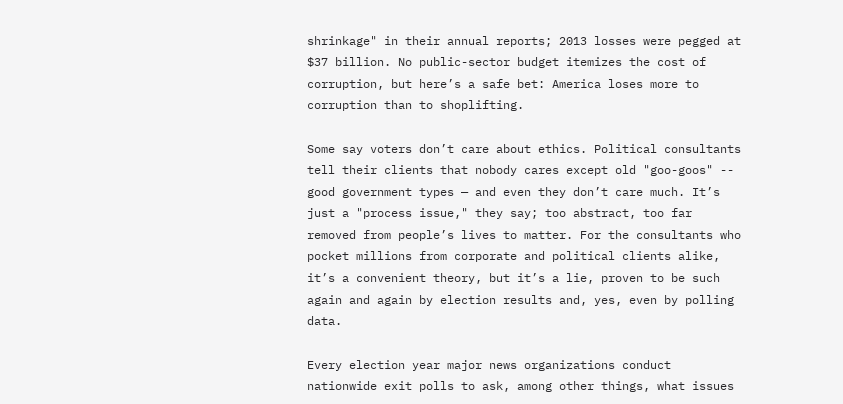shrinkage" in their annual reports; 2013 losses were pegged at $37 billion. No public-sector budget itemizes the cost of corruption, but here’s a safe bet: America loses more to corruption than to shoplifting.

Some say voters don’t care about ethics. Political consultants tell their clients that nobody cares except old "goo-goos" -- good government types — and even they don’t care much. It’s just a "process issue," they say; too abstract, too far removed from people’s lives to matter. For the consultants who pocket millions from corporate and political clients alike, it’s a convenient theory, but it’s a lie, proven to be such again and again by election results and, yes, even by polling data.

Every election year major news organizations conduct nationwide exit polls to ask, among other things, what issues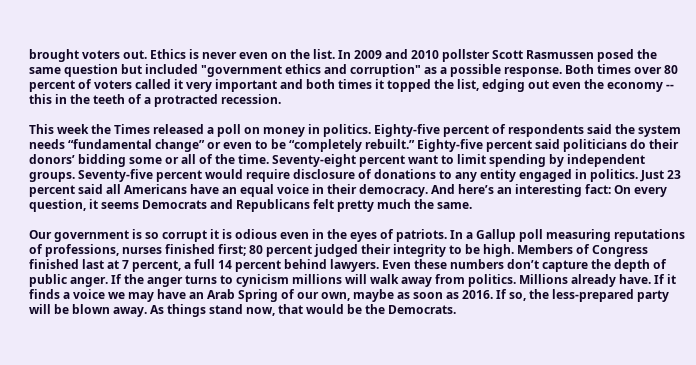brought voters out. Ethics is never even on the list. In 2009 and 2010 pollster Scott Rasmussen posed the same question but included "government ethics and corruption" as a possible response. Both times over 80 percent of voters called it very important and both times it topped the list, edging out even the economy -- this in the teeth of a protracted recession.

This week the Times released a poll on money in politics. Eighty-five percent of respondents said the system needs “fundamental change” or even to be “completely rebuilt.” Eighty-five percent said politicians do their donors’ bidding some or all of the time. Seventy-eight percent want to limit spending by independent groups. Seventy-five percent would require disclosure of donations to any entity engaged in politics. Just 23 percent said all Americans have an equal voice in their democracy. And here’s an interesting fact: On every question, it seems Democrats and Republicans felt pretty much the same.

Our government is so corrupt it is odious even in the eyes of patriots. In a Gallup poll measuring reputations of professions, nurses finished first; 80 percent judged their integrity to be high. Members of Congress finished last at 7 percent, a full 14 percent behind lawyers. Even these numbers don’t capture the depth of public anger. If the anger turns to cynicism millions will walk away from politics. Millions already have. If it finds a voice we may have an Arab Spring of our own, maybe as soon as 2016. If so, the less-prepared party will be blown away. As things stand now, that would be the Democrats.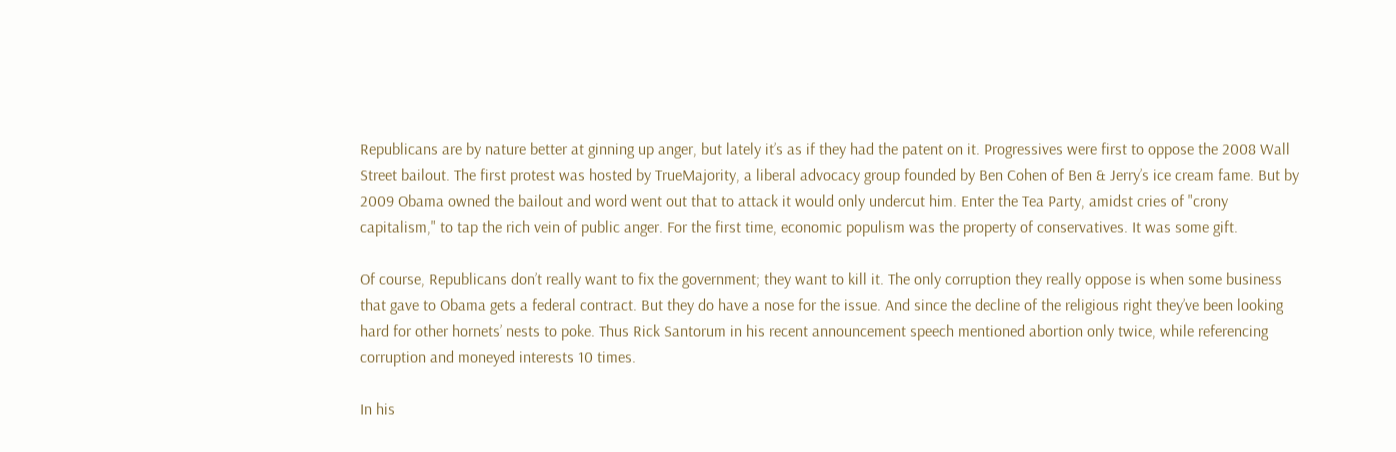Republicans are by nature better at ginning up anger, but lately it’s as if they had the patent on it. Progressives were first to oppose the 2008 Wall Street bailout. The first protest was hosted by TrueMajority, a liberal advocacy group founded by Ben Cohen of Ben & Jerry’s ice cream fame. But by 2009 Obama owned the bailout and word went out that to attack it would only undercut him. Enter the Tea Party, amidst cries of "crony capitalism," to tap the rich vein of public anger. For the first time, economic populism was the property of conservatives. It was some gift.

Of course, Republicans don’t really want to fix the government; they want to kill it. The only corruption they really oppose is when some business that gave to Obama gets a federal contract. But they do have a nose for the issue. And since the decline of the religious right they’ve been looking hard for other hornets’ nests to poke. Thus Rick Santorum in his recent announcement speech mentioned abortion only twice, while referencing corruption and moneyed interests 10 times.

In his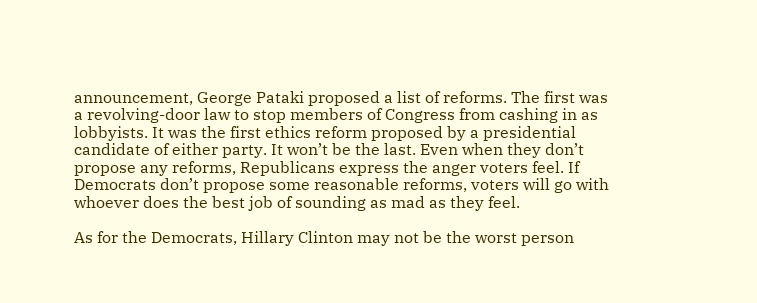announcement, George Pataki proposed a list of reforms. The first was a revolving-door law to stop members of Congress from cashing in as lobbyists. It was the first ethics reform proposed by a presidential candidate of either party. It won’t be the last. Even when they don’t propose any reforms, Republicans express the anger voters feel. If Democrats don’t propose some reasonable reforms, voters will go with whoever does the best job of sounding as mad as they feel.

As for the Democrats, Hillary Clinton may not be the worst person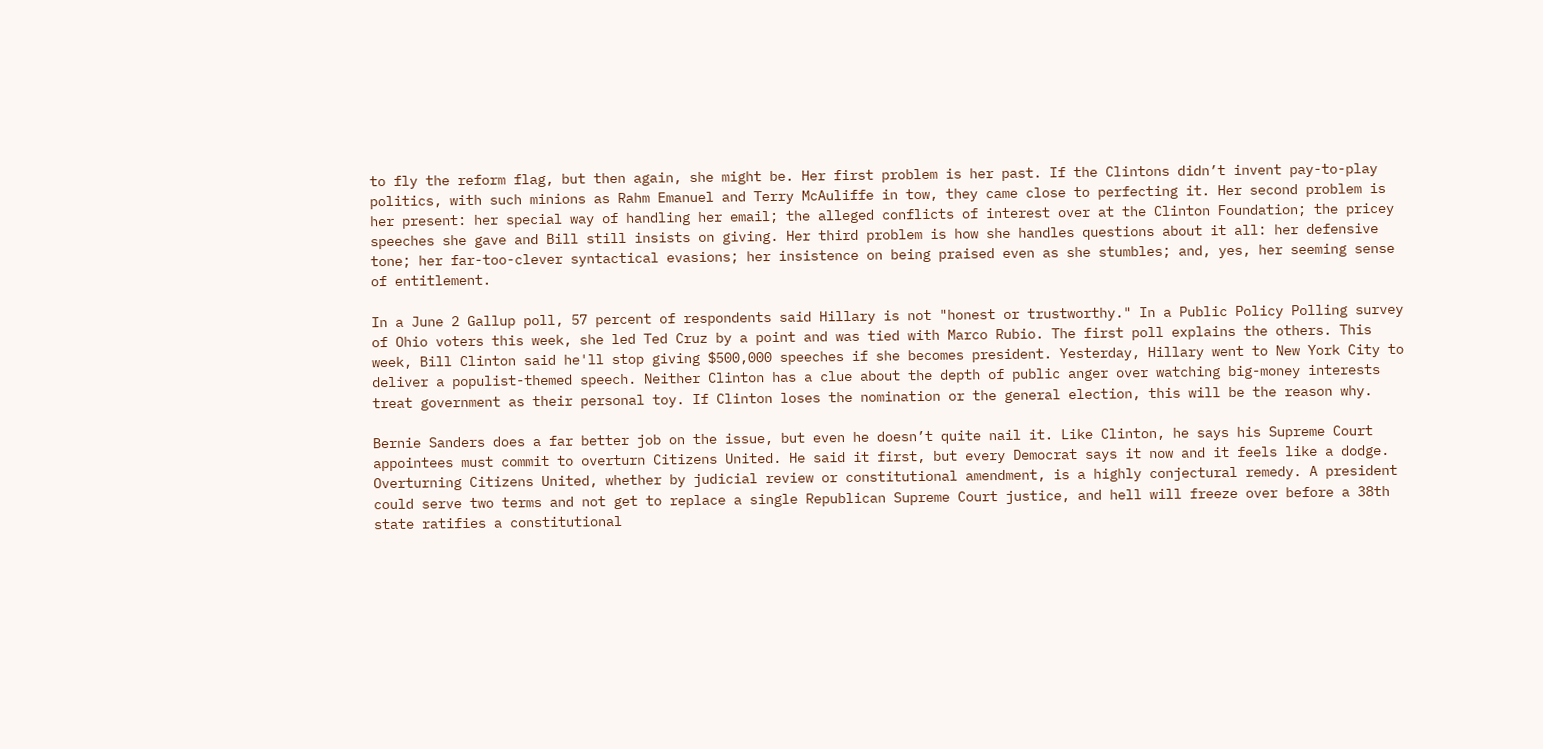to fly the reform flag, but then again, she might be. Her first problem is her past. If the Clintons didn’t invent pay-to-play politics, with such minions as Rahm Emanuel and Terry McAuliffe in tow, they came close to perfecting it. Her second problem is her present: her special way of handling her email; the alleged conflicts of interest over at the Clinton Foundation; the pricey speeches she gave and Bill still insists on giving. Her third problem is how she handles questions about it all: her defensive tone; her far-too-clever syntactical evasions; her insistence on being praised even as she stumbles; and, yes, her seeming sense of entitlement.

In a June 2 Gallup poll, 57 percent of respondents said Hillary is not "honest or trustworthy." In a Public Policy Polling survey of Ohio voters this week, she led Ted Cruz by a point and was tied with Marco Rubio. The first poll explains the others. This week, Bill Clinton said he'll stop giving $500,000 speeches if she becomes president. Yesterday, Hillary went to New York City to deliver a populist-themed speech. Neither Clinton has a clue about the depth of public anger over watching big-money interests treat government as their personal toy. If Clinton loses the nomination or the general election, this will be the reason why.

Bernie Sanders does a far better job on the issue, but even he doesn’t quite nail it. Like Clinton, he says his Supreme Court appointees must commit to overturn Citizens United. He said it first, but every Democrat says it now and it feels like a dodge. Overturning Citizens United, whether by judicial review or constitutional amendment, is a highly conjectural remedy. A president could serve two terms and not get to replace a single Republican Supreme Court justice, and hell will freeze over before a 38th state ratifies a constitutional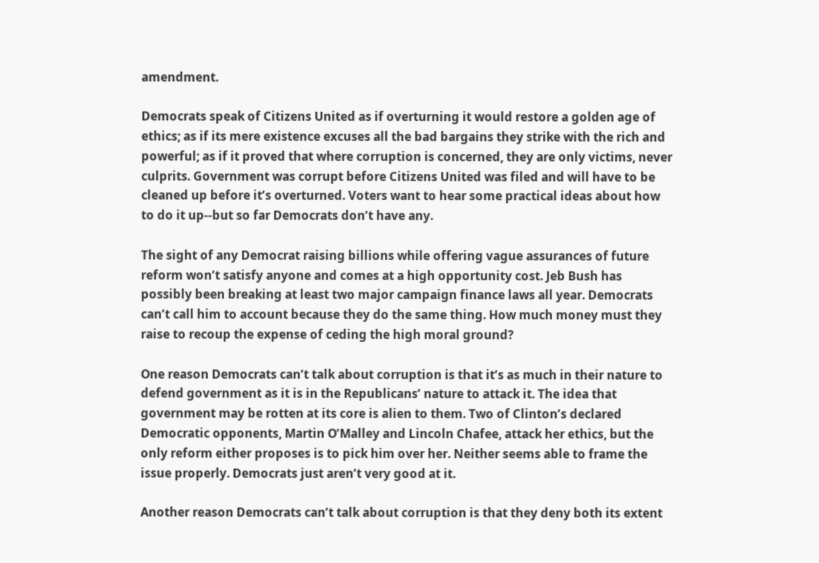amendment.

Democrats speak of Citizens United as if overturning it would restore a golden age of ethics; as if its mere existence excuses all the bad bargains they strike with the rich and powerful; as if it proved that where corruption is concerned, they are only victims, never culprits. Government was corrupt before Citizens United was filed and will have to be cleaned up before it’s overturned. Voters want to hear some practical ideas about how to do it up--but so far Democrats don’t have any.

The sight of any Democrat raising billions while offering vague assurances of future reform won’t satisfy anyone and comes at a high opportunity cost. Jeb Bush has possibly been breaking at least two major campaign finance laws all year. Democrats can’t call him to account because they do the same thing. How much money must they raise to recoup the expense of ceding the high moral ground?

One reason Democrats can’t talk about corruption is that it’s as much in their nature to defend government as it is in the Republicans’ nature to attack it. The idea that government may be rotten at its core is alien to them. Two of Clinton’s declared Democratic opponents, Martin O’Malley and Lincoln Chafee, attack her ethics, but the only reform either proposes is to pick him over her. Neither seems able to frame the issue properly. Democrats just aren’t very good at it.

Another reason Democrats can’t talk about corruption is that they deny both its extent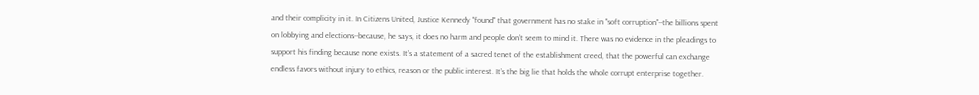and their complicity in it. In Citizens United, Justice Kennedy "found" that government has no stake in "soft corruption"--the billions spent on lobbying and elections--because, he says, it does no harm and people don’t seem to mind it. There was no evidence in the pleadings to support his finding because none exists. It’s a statement of a sacred tenet of the establishment creed, that the powerful can exchange endless favors without injury to ethics, reason or the public interest. It’s the big lie that holds the whole corrupt enterprise together.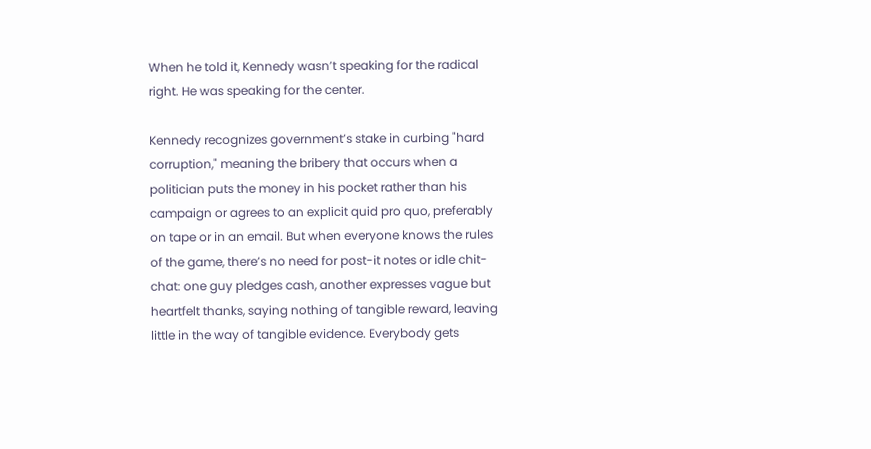When he told it, Kennedy wasn’t speaking for the radical right. He was speaking for the center.

Kennedy recognizes government’s stake in curbing "hard corruption," meaning the bribery that occurs when a politician puts the money in his pocket rather than his campaign or agrees to an explicit quid pro quo, preferably on tape or in an email. But when everyone knows the rules of the game, there’s no need for post-it notes or idle chit-chat: one guy pledges cash, another expresses vague but heartfelt thanks, saying nothing of tangible reward, leaving little in the way of tangible evidence. Everybody gets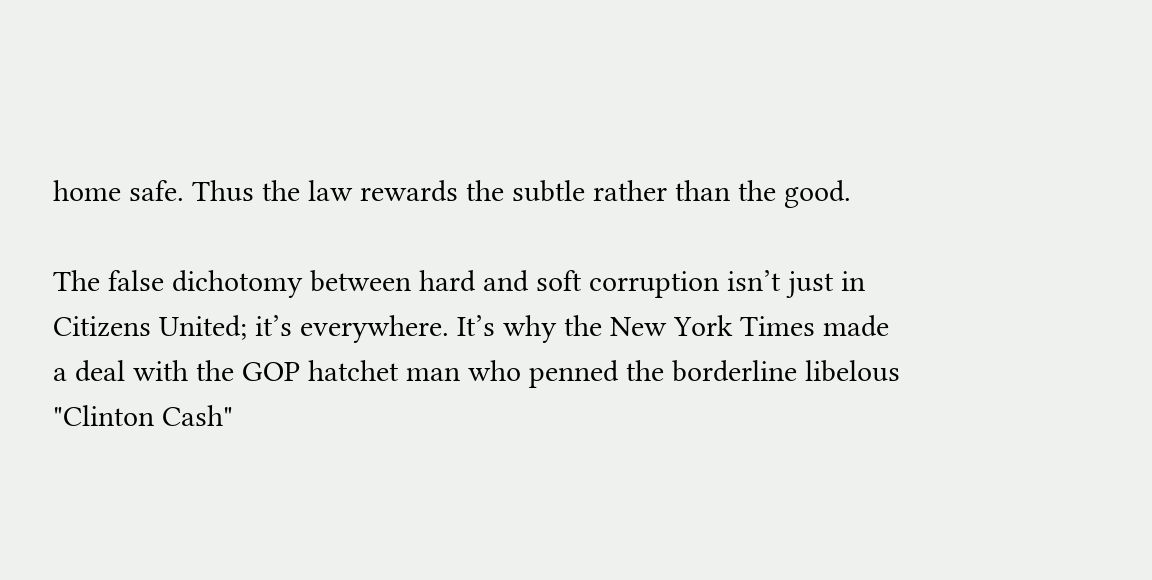home safe. Thus the law rewards the subtle rather than the good.

The false dichotomy between hard and soft corruption isn’t just in Citizens United; it’s everywhere. It’s why the New York Times made a deal with the GOP hatchet man who penned the borderline libelous "Clinton Cash"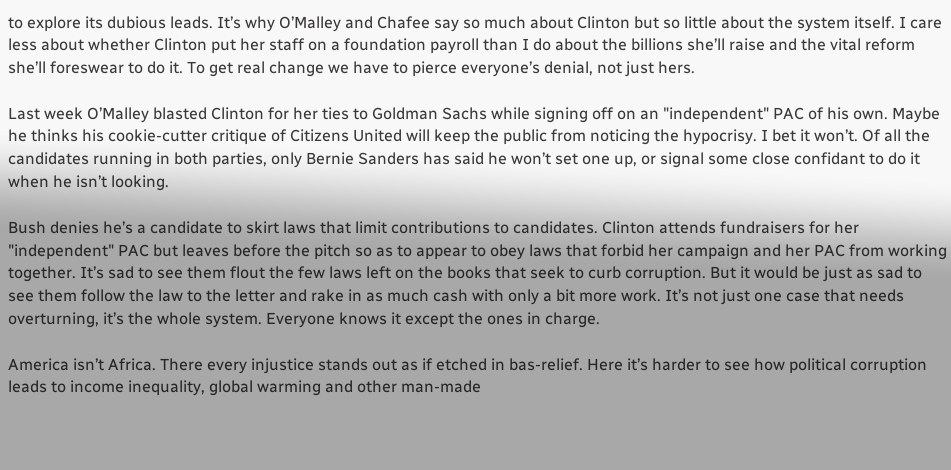to explore its dubious leads. It’s why O’Malley and Chafee say so much about Clinton but so little about the system itself. I care less about whether Clinton put her staff on a foundation payroll than I do about the billions she’ll raise and the vital reform she’ll foreswear to do it. To get real change we have to pierce everyone’s denial, not just hers.

Last week O’Malley blasted Clinton for her ties to Goldman Sachs while signing off on an "independent" PAC of his own. Maybe he thinks his cookie-cutter critique of Citizens United will keep the public from noticing the hypocrisy. I bet it won’t. Of all the candidates running in both parties, only Bernie Sanders has said he won’t set one up, or signal some close confidant to do it when he isn’t looking.

Bush denies he’s a candidate to skirt laws that limit contributions to candidates. Clinton attends fundraisers for her "independent" PAC but leaves before the pitch so as to appear to obey laws that forbid her campaign and her PAC from working together. It’s sad to see them flout the few laws left on the books that seek to curb corruption. But it would be just as sad to see them follow the law to the letter and rake in as much cash with only a bit more work. It’s not just one case that needs overturning, it’s the whole system. Everyone knows it except the ones in charge.

America isn’t Africa. There every injustice stands out as if etched in bas-relief. Here it’s harder to see how political corruption leads to income inequality, global warming and other man-made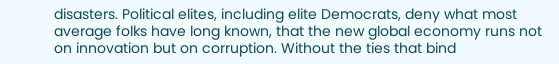disasters. Political elites, including elite Democrats, deny what most average folks have long known, that the new global economy runs not on innovation but on corruption. Without the ties that bind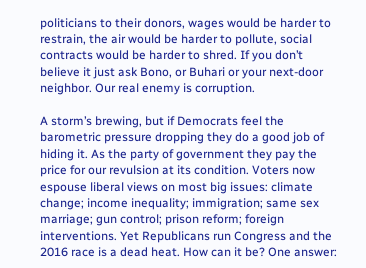politicians to their donors, wages would be harder to restrain, the air would be harder to pollute, social contracts would be harder to shred. If you don’t believe it just ask Bono, or Buhari or your next-door neighbor. Our real enemy is corruption.

A storm’s brewing, but if Democrats feel the barometric pressure dropping they do a good job of hiding it. As the party of government they pay the price for our revulsion at its condition. Voters now espouse liberal views on most big issues: climate change; income inequality; immigration; same sex marriage; gun control; prison reform; foreign interventions. Yet Republicans run Congress and the 2016 race is a dead heat. How can it be? One answer: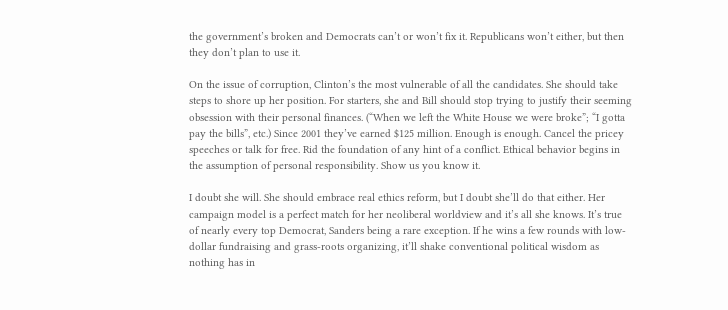the government’s broken and Democrats can’t or won’t fix it. Republicans won’t either, but then they don’t plan to use it.

On the issue of corruption, Clinton’s the most vulnerable of all the candidates. She should take steps to shore up her position. For starters, she and Bill should stop trying to justify their seeming obsession with their personal finances. (“When we left the White House we were broke”; “I gotta pay the bills”, etc.) Since 2001 they’ve earned $125 million. Enough is enough. Cancel the pricey speeches or talk for free. Rid the foundation of any hint of a conflict. Ethical behavior begins in the assumption of personal responsibility. Show us you know it.

I doubt she will. She should embrace real ethics reform, but I doubt she’ll do that either. Her campaign model is a perfect match for her neoliberal worldview and it’s all she knows. It’s true of nearly every top Democrat, Sanders being a rare exception. If he wins a few rounds with low-dollar fundraising and grass-roots organizing, it’ll shake conventional political wisdom as nothing has in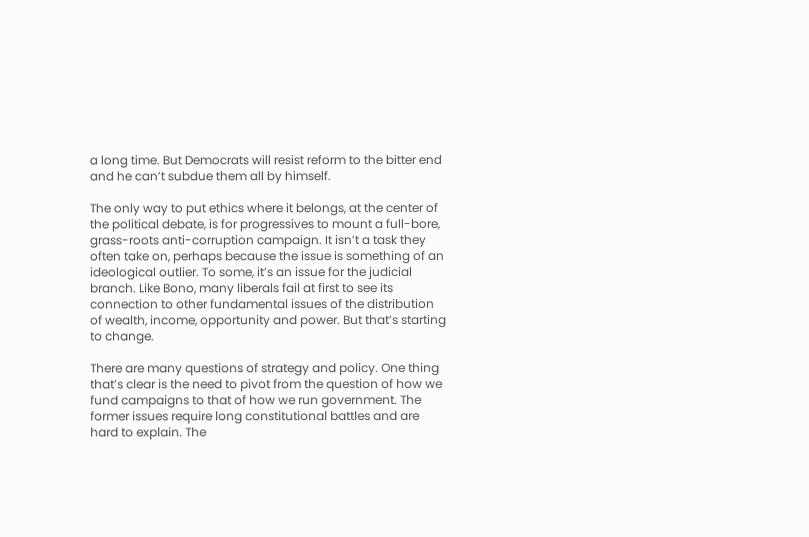a long time. But Democrats will resist reform to the bitter end and he can’t subdue them all by himself.

The only way to put ethics where it belongs, at the center of the political debate, is for progressives to mount a full-bore, grass-roots anti-corruption campaign. It isn’t a task they often take on, perhaps because the issue is something of an ideological outlier. To some, it’s an issue for the judicial branch. Like Bono, many liberals fail at first to see its connection to other fundamental issues of the distribution of wealth, income, opportunity and power. But that’s starting to change.

There are many questions of strategy and policy. One thing that’s clear is the need to pivot from the question of how we fund campaigns to that of how we run government. The former issues require long constitutional battles and are hard to explain. The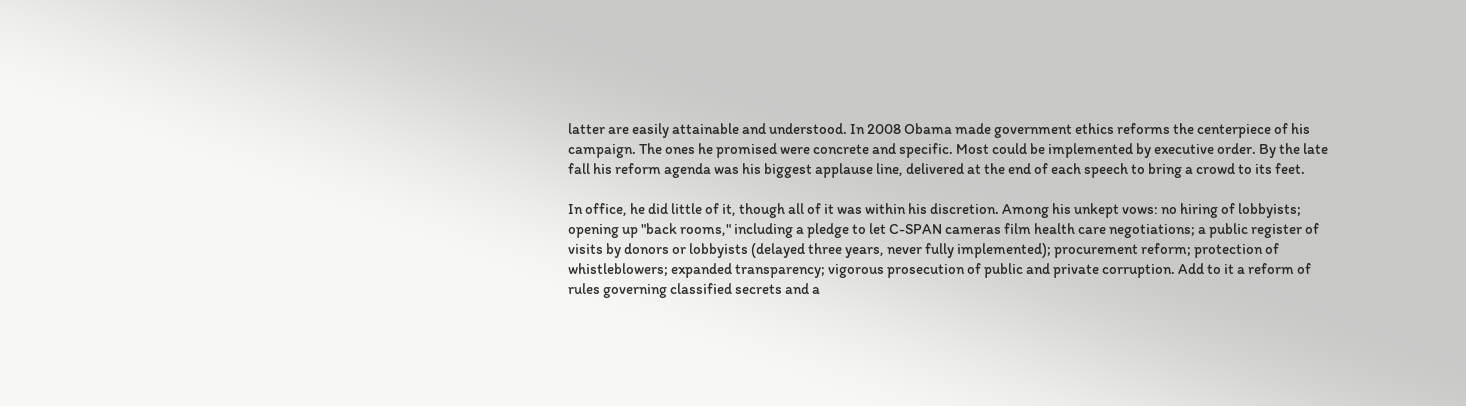latter are easily attainable and understood. In 2008 Obama made government ethics reforms the centerpiece of his campaign. The ones he promised were concrete and specific. Most could be implemented by executive order. By the late fall his reform agenda was his biggest applause line, delivered at the end of each speech to bring a crowd to its feet.

In office, he did little of it, though all of it was within his discretion. Among his unkept vows: no hiring of lobbyists; opening up "back rooms," including a pledge to let C-SPAN cameras film health care negotiations; a public register of visits by donors or lobbyists (delayed three years, never fully implemented); procurement reform; protection of whistleblowers; expanded transparency; vigorous prosecution of public and private corruption. Add to it a reform of rules governing classified secrets and a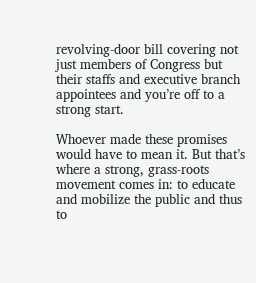revolving-door bill covering not just members of Congress but their staffs and executive branch appointees and you’re off to a strong start.

Whoever made these promises would have to mean it. But that’s where a strong, grass-roots movement comes in: to educate and mobilize the public and thus to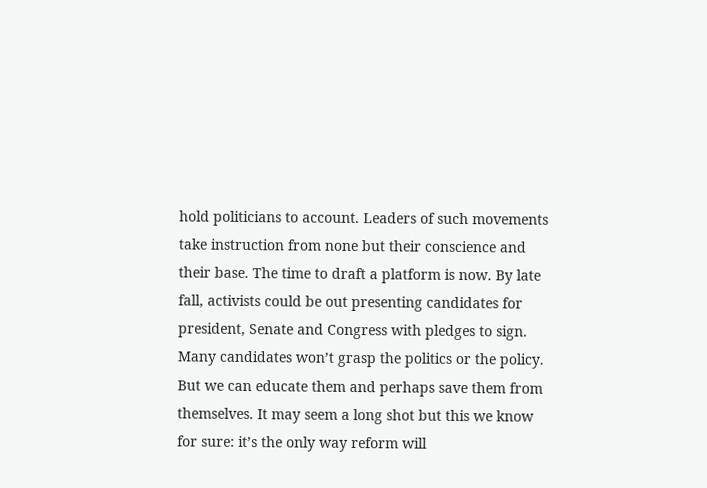hold politicians to account. Leaders of such movements take instruction from none but their conscience and their base. The time to draft a platform is now. By late fall, activists could be out presenting candidates for president, Senate and Congress with pledges to sign. Many candidates won’t grasp the politics or the policy. But we can educate them and perhaps save them from themselves. It may seem a long shot but this we know for sure: it’s the only way reform will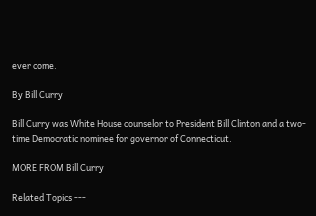ever come.

By Bill Curry

Bill Curry was White House counselor to President Bill Clinton and a two-time Democratic nominee for governor of Connecticut.

MORE FROM Bill Curry

Related Topics ---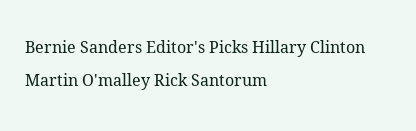Bernie Sanders Editor's Picks Hillary Clinton Martin O'malley Rick Santorum